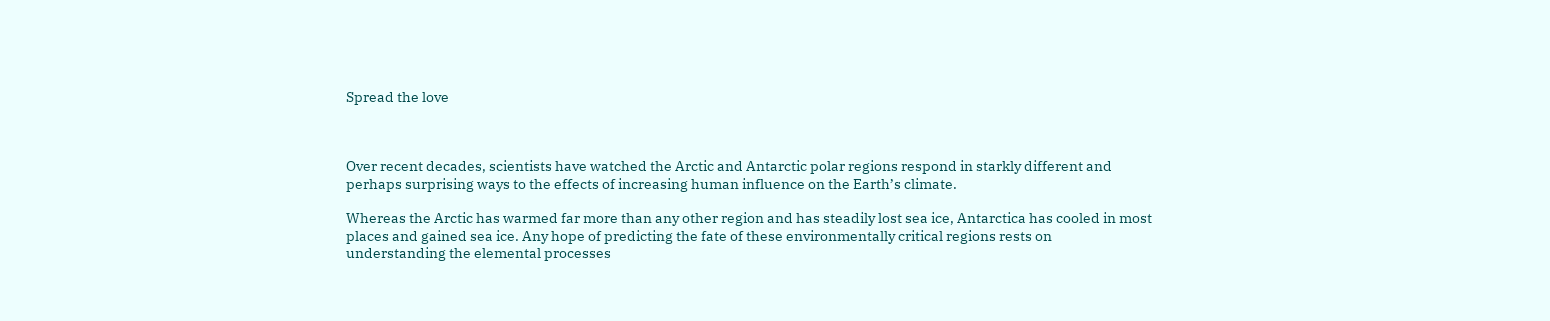Spread the love



Over recent decades, scientists have watched the Arctic and Antarctic polar regions respond in starkly different and perhaps surprising ways to the effects of increasing human influence on the Earth’s climate.

Whereas the Arctic has warmed far more than any other region and has steadily lost sea ice, Antarctica has cooled in most places and gained sea ice. Any hope of predicting the fate of these environmentally critical regions rests on understanding the elemental processes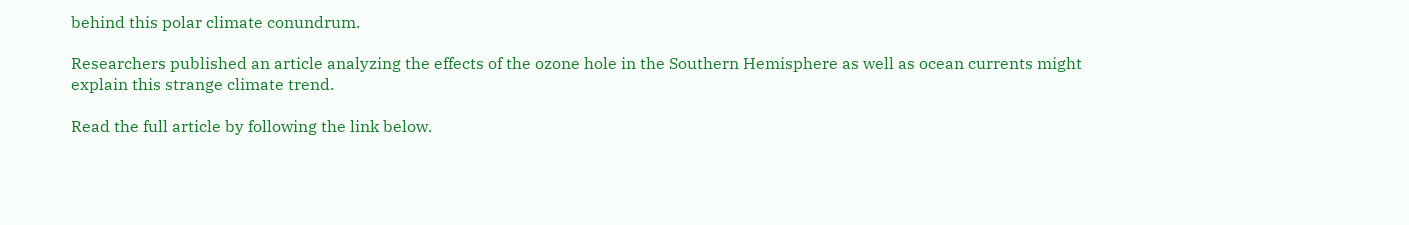behind this polar climate conundrum.

Researchers published an article analyzing the effects of the ozone hole in the Southern Hemisphere as well as ocean currents might explain this strange climate trend.

Read the full article by following the link below.